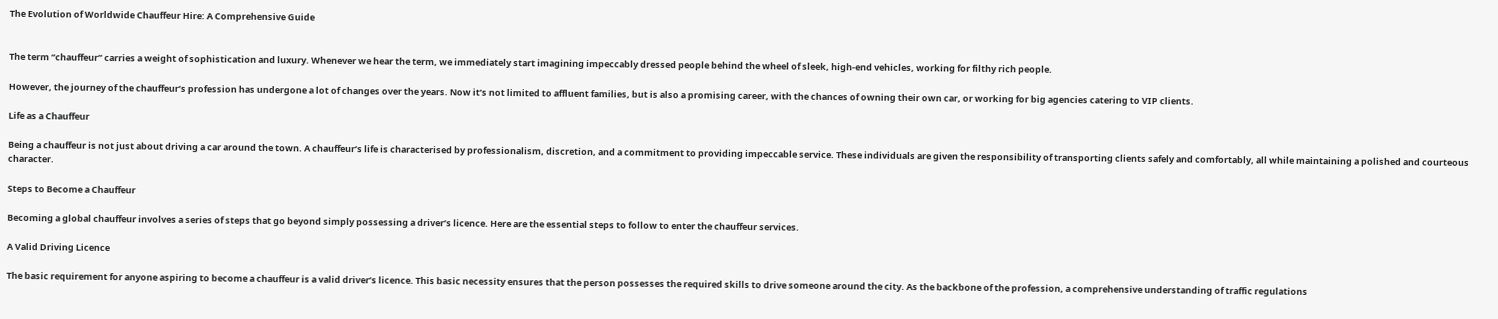The Evolution of Worldwide Chauffeur Hire: A Comprehensive Guide


The term “chauffeur” carries a weight of sophistication and luxury. Whenever we hear the term, we immediately start imagining impeccably dressed people behind the wheel of sleek, high-end vehicles, working for filthy rich people.

However, the journey of the chauffeur’s profession has undergone a lot of changes over the years. Now it’s not limited to affluent families, but is also a promising career, with the chances of owning their own car, or working for big agencies catering to VIP clients.

Life as a Chauffeur

Being a chauffeur is not just about driving a car around the town. A chauffeur’s life is characterised by professionalism, discretion, and a commitment to providing impeccable service. These individuals are given the responsibility of transporting clients safely and comfortably, all while maintaining a polished and courteous character.

Steps to Become a Chauffeur

Becoming a global chauffeur involves a series of steps that go beyond simply possessing a driver’s licence. Here are the essential steps to follow to enter the chauffeur services.

A Valid Driving Licence

The basic requirement for anyone aspiring to become a chauffeur is a valid driver’s licence. This basic necessity ensures that the person possesses the required skills to drive someone around the city. As the backbone of the profession, a comprehensive understanding of traffic regulations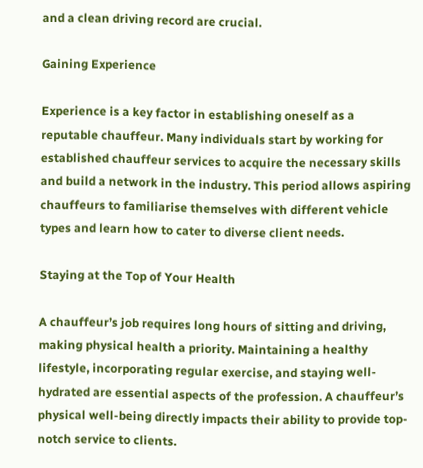and a clean driving record are crucial.

Gaining Experience

Experience is a key factor in establishing oneself as a reputable chauffeur. Many individuals start by working for established chauffeur services to acquire the necessary skills and build a network in the industry. This period allows aspiring chauffeurs to familiarise themselves with different vehicle types and learn how to cater to diverse client needs.

Staying at the Top of Your Health

A chauffeur’s job requires long hours of sitting and driving, making physical health a priority. Maintaining a healthy lifestyle, incorporating regular exercise, and staying well-hydrated are essential aspects of the profession. A chauffeur’s physical well-being directly impacts their ability to provide top-notch service to clients.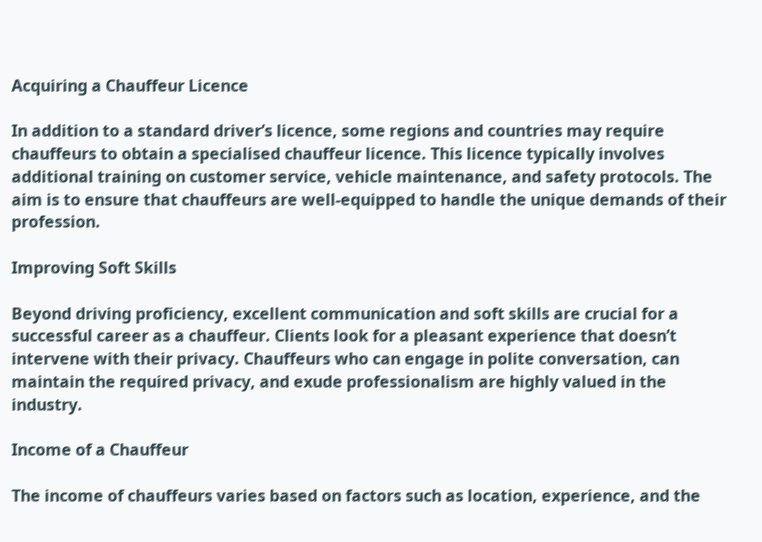Acquiring a Chauffeur Licence

In addition to a standard driver’s licence, some regions and countries may require chauffeurs to obtain a specialised chauffeur licence. This licence typically involves additional training on customer service, vehicle maintenance, and safety protocols. The aim is to ensure that chauffeurs are well-equipped to handle the unique demands of their profession.

Improving Soft Skills

Beyond driving proficiency, excellent communication and soft skills are crucial for a successful career as a chauffeur. Clients look for a pleasant experience that doesn’t intervene with their privacy. Chauffeurs who can engage in polite conversation, can maintain the required privacy, and exude professionalism are highly valued in the industry.

Income of a Chauffeur

The income of chauffeurs varies based on factors such as location, experience, and the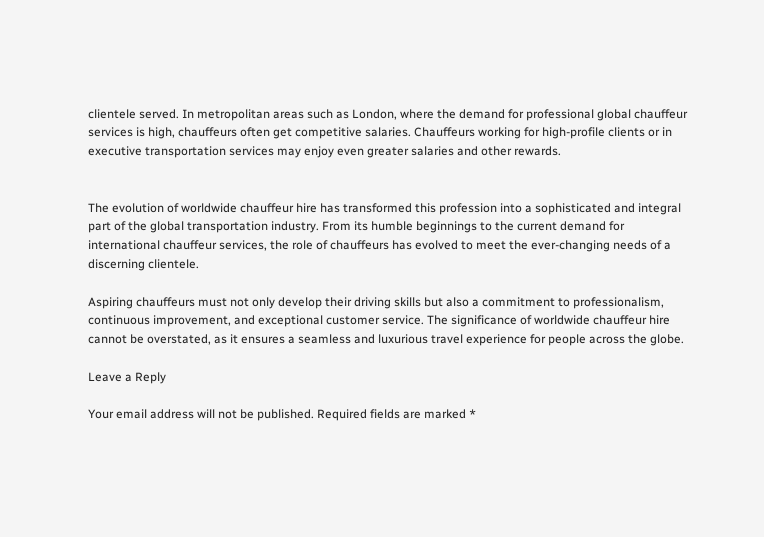clientele served. In metropolitan areas such as London, where the demand for professional global chauffeur services is high, chauffeurs often get competitive salaries. Chauffeurs working for high-profile clients or in executive transportation services may enjoy even greater salaries and other rewards.


The evolution of worldwide chauffeur hire has transformed this profession into a sophisticated and integral part of the global transportation industry. From its humble beginnings to the current demand for international chauffeur services, the role of chauffeurs has evolved to meet the ever-changing needs of a discerning clientele.

Aspiring chauffeurs must not only develop their driving skills but also a commitment to professionalism, continuous improvement, and exceptional customer service. The significance of worldwide chauffeur hire cannot be overstated, as it ensures a seamless and luxurious travel experience for people across the globe.

Leave a Reply

Your email address will not be published. Required fields are marked *